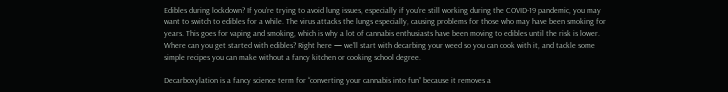Edibles during lockdown? If you’re trying to avoid lung issues, especially if you’re still working during the COVID-19 pandemic, you may want to switch to edibles for a while. The virus attacks the lungs especially, causing problems for those who may have been smoking for years. This goes for vaping and smoking, which is why a lot of cannabis enthusiasts have been moving to edibles until the risk is lower. Where can you get started with edibles? Right here — we’ll start with decarbing your weed so you can cook with it, and tackle some simple recipes you can make without a fancy kitchen or cooking school degree.

Decarboxylation is a fancy science term for “converting your cannabis into fun” because it removes a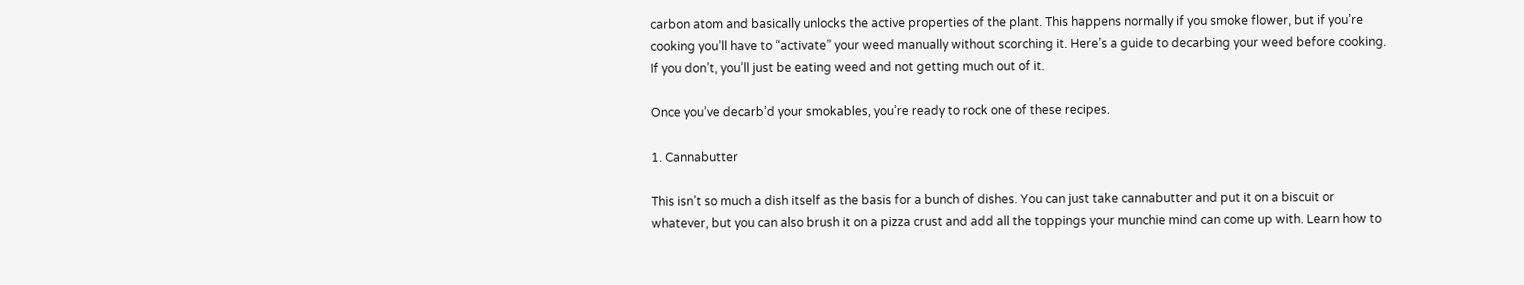carbon atom and basically unlocks the active properties of the plant. This happens normally if you smoke flower, but if you’re cooking you’ll have to “activate” your weed manually without scorching it. Here’s a guide to decarbing your weed before cooking. If you don’t, you’ll just be eating weed and not getting much out of it.

Once you’ve decarb’d your smokables, you’re ready to rock one of these recipes.

1. Cannabutter

This isn’t so much a dish itself as the basis for a bunch of dishes. You can just take cannabutter and put it on a biscuit or whatever, but you can also brush it on a pizza crust and add all the toppings your munchie mind can come up with. Learn how to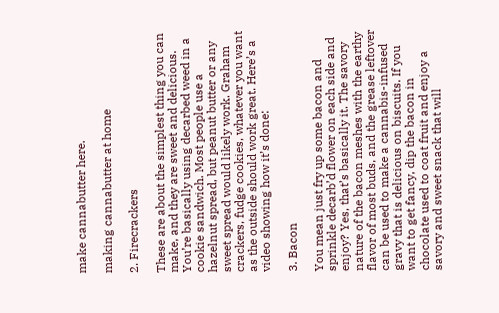make cannabutter here.

making cannabutter at home

2. Firecrackers

These are about the simplest thing you can make, and they are sweet and delicious. You’re basically using decarbed weed in a cookie sandwich. Most people use a hazelnut spread, but peanut butter or any sweet spread would likely work. Graham crackers, fudge cookies, whatever you want as the outside should work great. Here’s a video showing how it’s done:

3. Bacon

You mean just fry up some bacon and sprinkle decarb’d flower on each side and enjoy? Yes, that’s basically it. The savory nature of the bacon meshes with the earthy flavor of most buds, and the grease leftover can be used to make a cannabis-infused gravy that is delicious on biscuits. If you want to get fancy, dip the bacon in chocolate used to coat fruit and enjoy a savory and sweet snack that will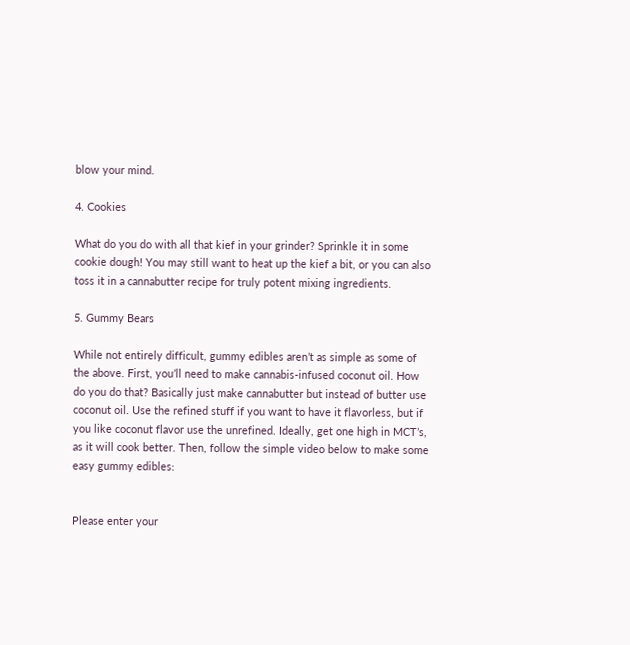blow your mind.

4. Cookies

What do you do with all that kief in your grinder? Sprinkle it in some cookie dough! You may still want to heat up the kief a bit, or you can also toss it in a cannabutter recipe for truly potent mixing ingredients.

5. Gummy Bears

While not entirely difficult, gummy edibles aren’t as simple as some of the above. First, you’ll need to make cannabis-infused coconut oil. How do you do that? Basically just make cannabutter but instead of butter use coconut oil. Use the refined stuff if you want to have it flavorless, but if you like coconut flavor use the unrefined. Ideally, get one high in MCT’s, as it will cook better. Then, follow the simple video below to make some easy gummy edibles:


Please enter your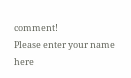comment!
Please enter your name here